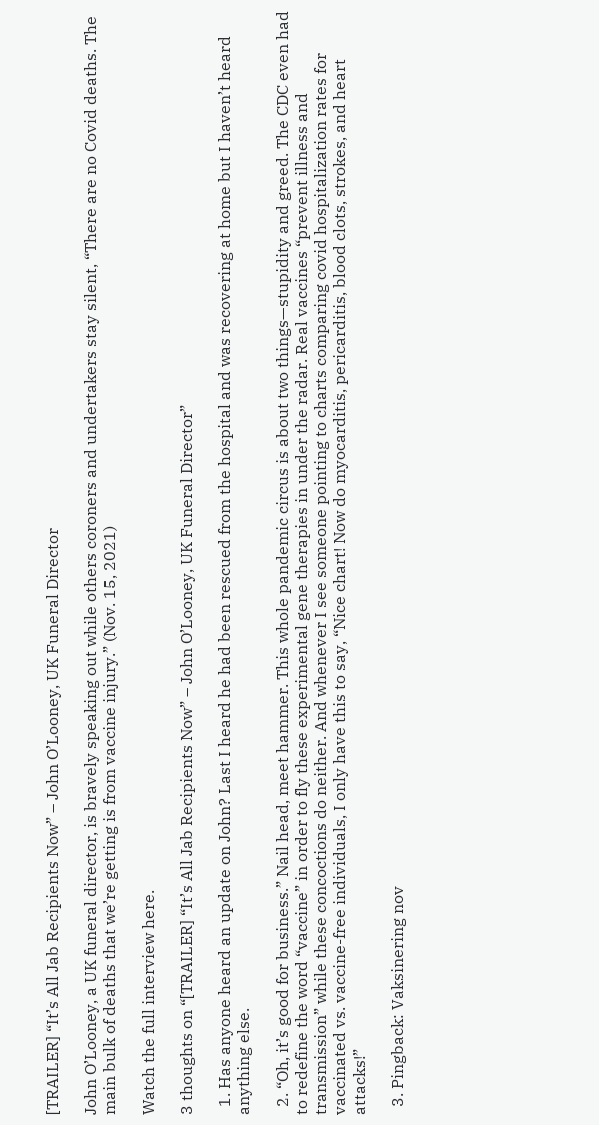[TRAILER] “It’s All Jab Recipients Now” – John O’Looney, UK Funeral Director

John O’Looney, a UK funeral director, is bravely speaking out while others coroners and undertakers stay silent, “There are no Covid deaths. The main bulk of deaths that we’re getting is from vaccine injury.” (Nov. 15, 2021)

Watch the full interview here.

3 thoughts on “[TRAILER] “It’s All Jab Recipients Now” – John O’Looney, UK Funeral Director”

  1. Has anyone heard an update on John? Last I heard he had been rescued from the hospital and was recovering at home but I haven’t heard anything else.

  2. “Oh, it’s good for business.” Nail head, meet hammer. This whole pandemic circus is about two things—stupidity and greed. The CDC even had to redefine the word “vaccine” in order to fly these experimental gene therapies in under the radar. Real vaccines “prevent illness and transmission” while these concoctions do neither. And whenever I see someone pointing to charts comparing covid hospitalization rates for vaccinated vs. vaccine-free individuals, I only have this to say, “Nice chart! Now do myocarditis, pericarditis, blood clots, strokes, and heart attacks!”

  3. Pingback: Vaksinering nov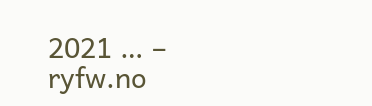2021 … – ryfw.no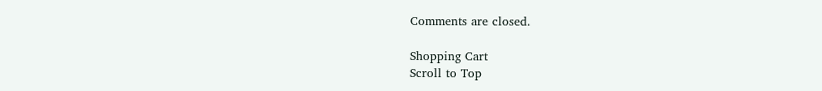Comments are closed.

Shopping Cart
Scroll to Top